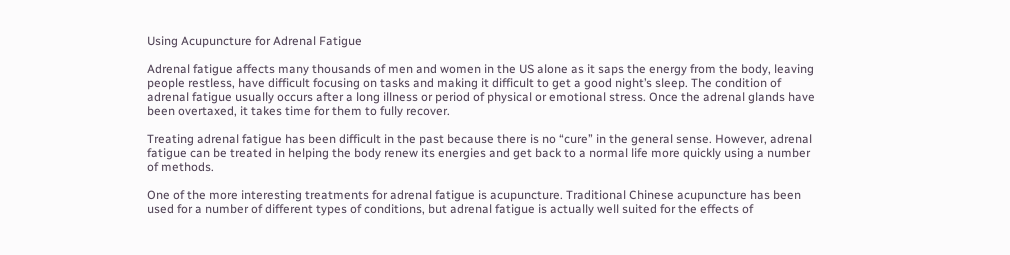Using Acupuncture for Adrenal Fatigue

Adrenal fatigue affects many thousands of men and women in the US alone as it saps the energy from the body, leaving people restless, have difficult focusing on tasks and making it difficult to get a good night’s sleep. The condition of adrenal fatigue usually occurs after a long illness or period of physical or emotional stress. Once the adrenal glands have been overtaxed, it takes time for them to fully recover.

Treating adrenal fatigue has been difficult in the past because there is no “cure” in the general sense. However, adrenal fatigue can be treated in helping the body renew its energies and get back to a normal life more quickly using a number of methods.

One of the more interesting treatments for adrenal fatigue is acupuncture. Traditional Chinese acupuncture has been used for a number of different types of conditions, but adrenal fatigue is actually well suited for the effects of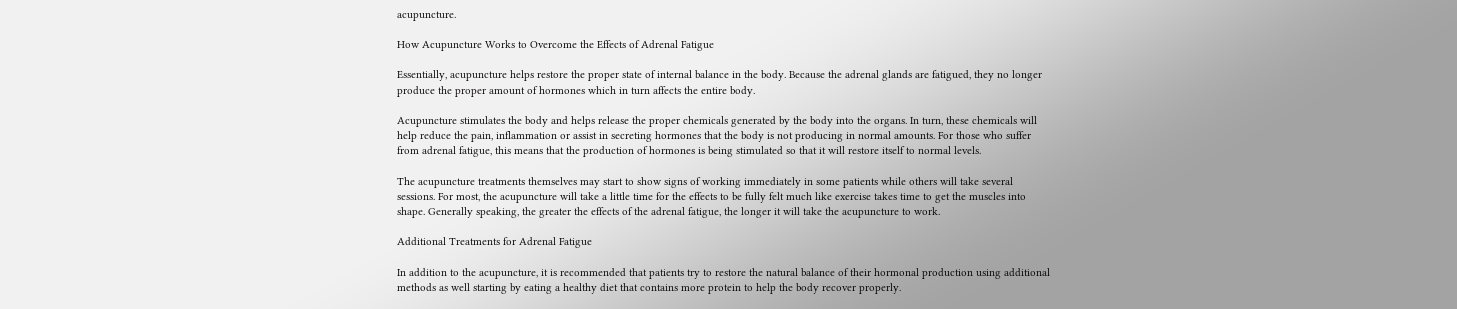acupuncture.

How Acupuncture Works to Overcome the Effects of Adrenal Fatigue

Essentially, acupuncture helps restore the proper state of internal balance in the body. Because the adrenal glands are fatigued, they no longer produce the proper amount of hormones which in turn affects the entire body.

Acupuncture stimulates the body and helps release the proper chemicals generated by the body into the organs. In turn, these chemicals will help reduce the pain, inflammation or assist in secreting hormones that the body is not producing in normal amounts. For those who suffer from adrenal fatigue, this means that the production of hormones is being stimulated so that it will restore itself to normal levels.

The acupuncture treatments themselves may start to show signs of working immediately in some patients while others will take several sessions. For most, the acupuncture will take a little time for the effects to be fully felt much like exercise takes time to get the muscles into shape. Generally speaking, the greater the effects of the adrenal fatigue, the longer it will take the acupuncture to work.

Additional Treatments for Adrenal Fatigue

In addition to the acupuncture, it is recommended that patients try to restore the natural balance of their hormonal production using additional methods as well starting by eating a healthy diet that contains more protein to help the body recover properly.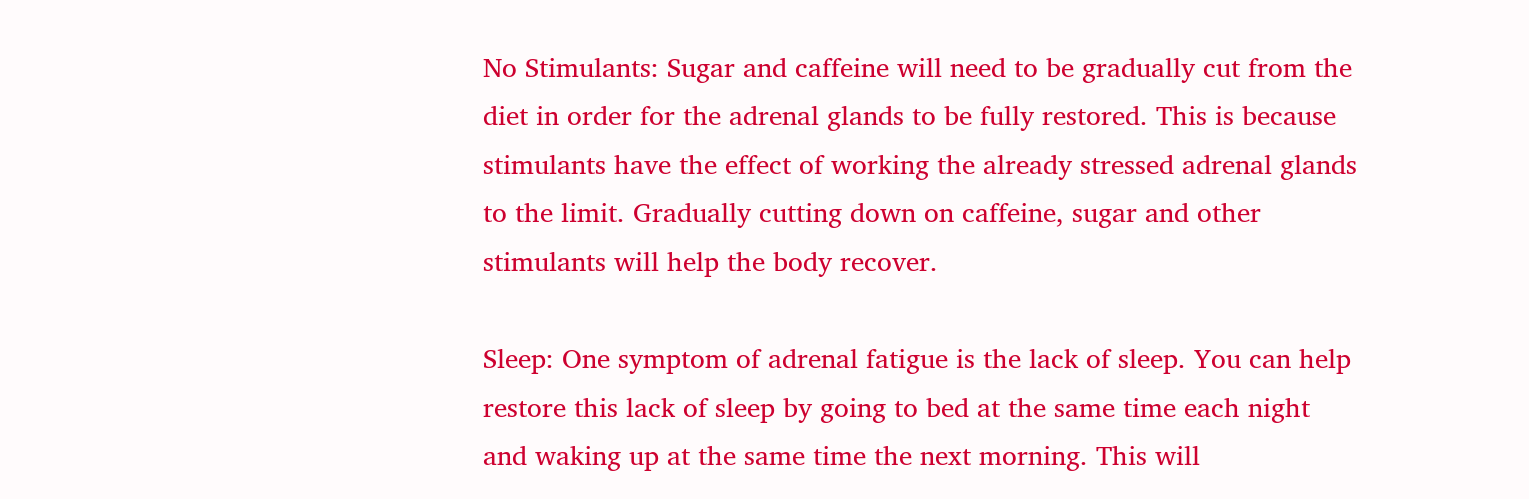No Stimulants: Sugar and caffeine will need to be gradually cut from the diet in order for the adrenal glands to be fully restored. This is because stimulants have the effect of working the already stressed adrenal glands to the limit. Gradually cutting down on caffeine, sugar and other stimulants will help the body recover.

Sleep: One symptom of adrenal fatigue is the lack of sleep. You can help restore this lack of sleep by going to bed at the same time each night and waking up at the same time the next morning. This will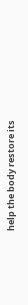help the body restore its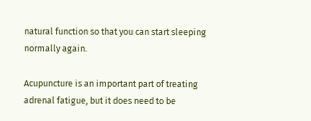natural function so that you can start sleeping normally again.

Acupuncture is an important part of treating adrenal fatigue, but it does need to be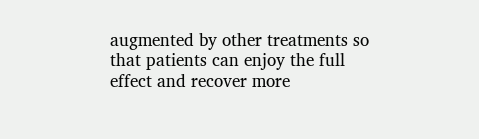augmented by other treatments so that patients can enjoy the full effect and recover more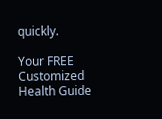quickly.

Your FREE Customized Health Guide